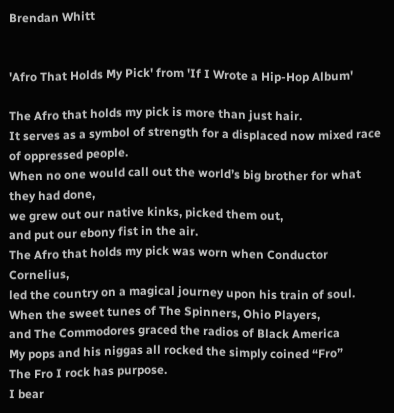Brendan Whitt


'Afro That Holds My Pick' from 'If I Wrote a Hip-Hop Album'

The Afro that holds my pick is more than just hair.
It serves as a symbol of strength for a displaced now mixed race of oppressed people.
When no one would call out the world’s big brother for what they had done,
we grew out our native kinks, picked them out,
and put our ebony fist in the air.
The Afro that holds my pick was worn when Conductor Cornelius,
led the country on a magical journey upon his train of soul.
When the sweet tunes of The Spinners, Ohio Players,
and The Commodores graced the radios of Black America
My pops and his niggas all rocked the simply coined “Fro”
The Fro I rock has purpose.
I bear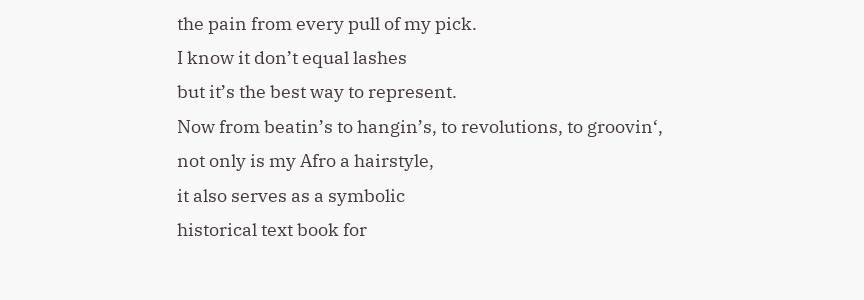the pain from every pull of my pick.
I know it don’t equal lashes
but it’s the best way to represent.
Now from beatin’s to hangin’s, to revolutions, to groovin‘,
not only is my Afro a hairstyle,
it also serves as a symbolic
historical text book for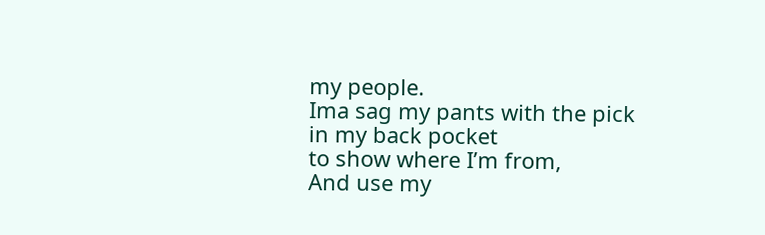my people.
Ima sag my pants with the pick in my back pocket
to show where I’m from,
And use my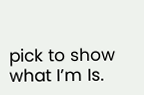pick to show what I’m Is.